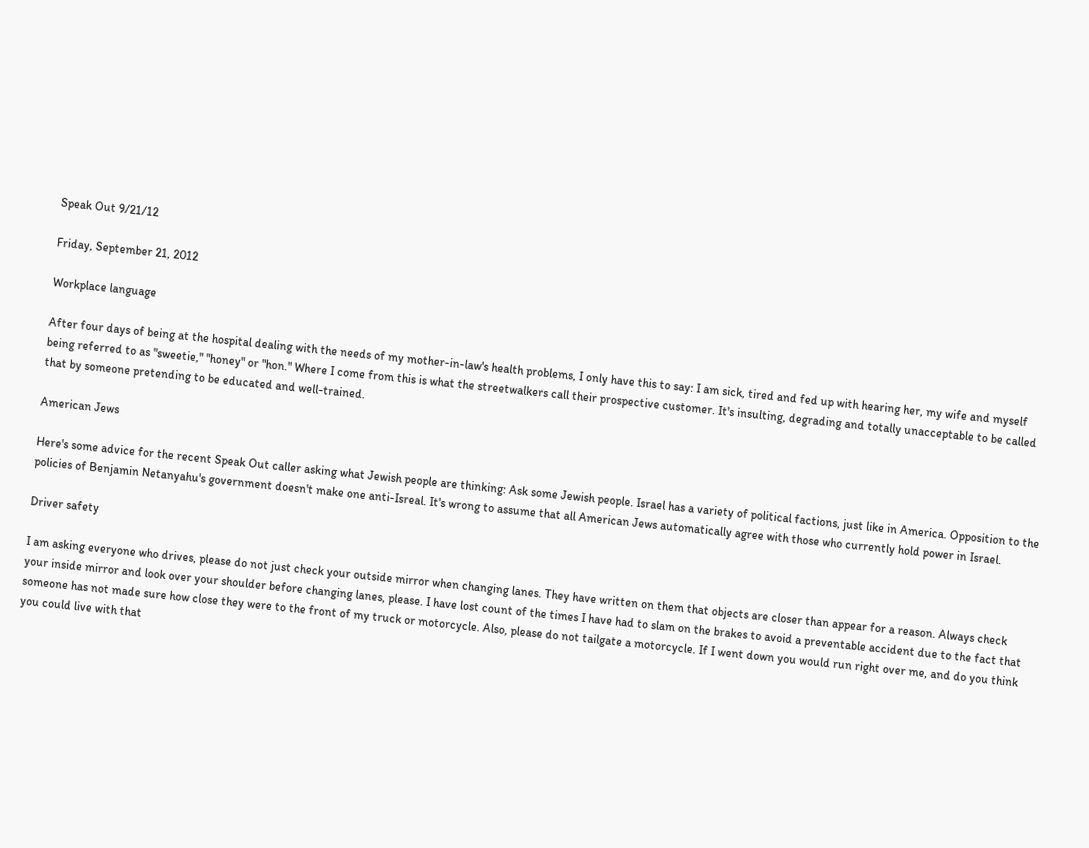Speak Out 9/21/12

Friday, September 21, 2012

Workplace language

After four days of being at the hospital dealing with the needs of my mother-in-law's health problems, I only have this to say: I am sick, tired and fed up with hearing her, my wife and myself being referred to as "sweetie," "honey" or "hon." Where I come from this is what the streetwalkers call their prospective customer. It's insulting, degrading and totally unacceptable to be called that by someone pretending to be educated and well-trained.

American Jews

Here's some advice for the recent Speak Out caller asking what Jewish people are thinking: Ask some Jewish people. Israel has a variety of political factions, just like in America. Opposition to the policies of Benjamin Netanyahu's government doesn't make one anti-Isreal. It's wrong to assume that all American Jews automatically agree with those who currently hold power in Israel.

Driver safety

I am asking everyone who drives, please do not just check your outside mirror when changing lanes. They have written on them that objects are closer than appear for a reason. Always check your inside mirror and look over your shoulder before changing lanes, please. I have lost count of the times I have had to slam on the brakes to avoid a preventable accident due to the fact that someone has not made sure how close they were to the front of my truck or motorcycle. Also, please do not tailgate a motorcycle. If I went down you would run right over me, and do you think you could live with that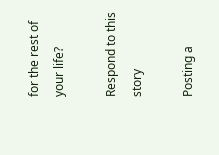for the rest of your life?

Respond to this story

Posting a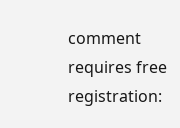comment requires free registration: